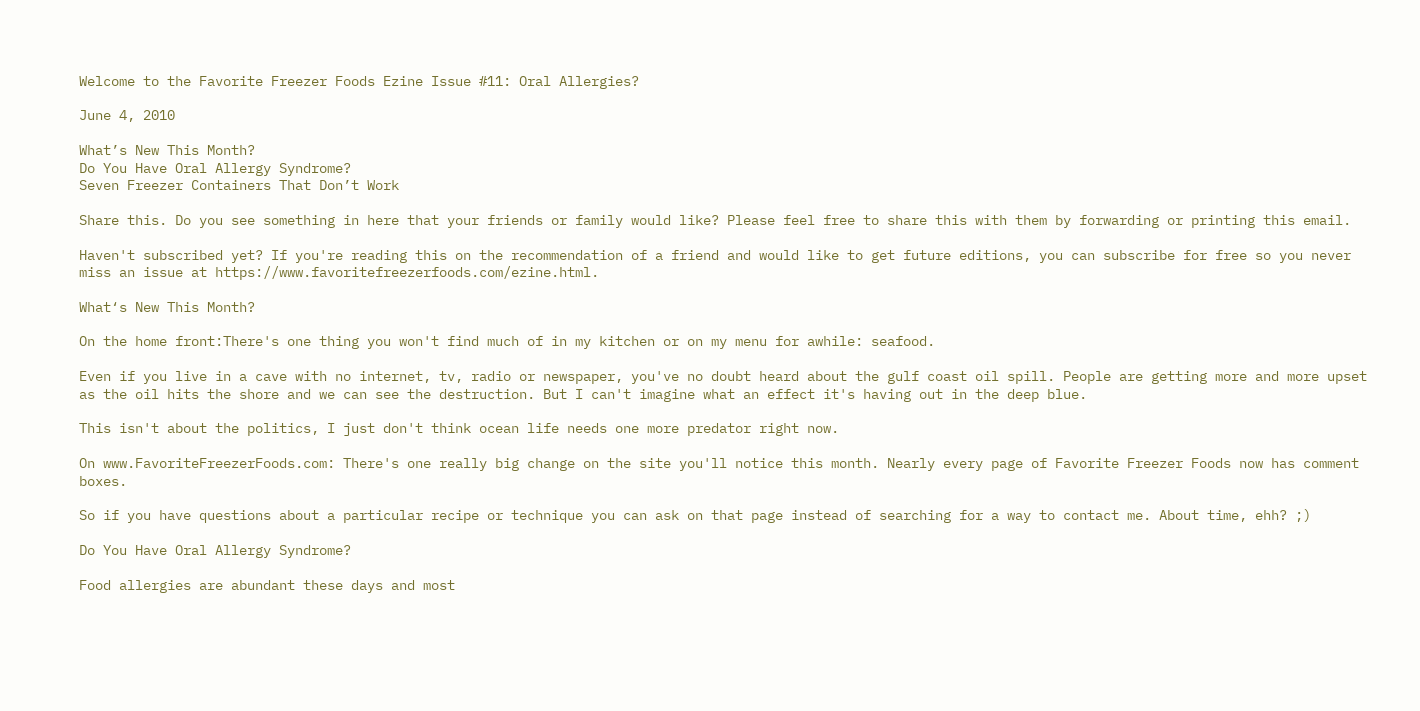Welcome to the Favorite Freezer Foods Ezine Issue #11: Oral Allergies?

June 4, 2010

What’s New This Month?
Do You Have Oral Allergy Syndrome?
Seven Freezer Containers That Don’t Work

Share this. Do you see something in here that your friends or family would like? Please feel free to share this with them by forwarding or printing this email.

Haven't subscribed yet? If you're reading this on the recommendation of a friend and would like to get future editions, you can subscribe for free so you never miss an issue at https://www.favoritefreezerfoods.com/ezine.html.

What‘s New This Month?

On the home front:There's one thing you won't find much of in my kitchen or on my menu for awhile: seafood.

Even if you live in a cave with no internet, tv, radio or newspaper, you've no doubt heard about the gulf coast oil spill. People are getting more and more upset as the oil hits the shore and we can see the destruction. But I can't imagine what an effect it's having out in the deep blue.

This isn't about the politics, I just don't think ocean life needs one more predator right now.

On www.FavoriteFreezerFoods.com: There's one really big change on the site you'll notice this month. Nearly every page of Favorite Freezer Foods now has comment boxes.

So if you have questions about a particular recipe or technique you can ask on that page instead of searching for a way to contact me. About time, ehh? ;)

Do You Have Oral Allergy Syndrome?

Food allergies are abundant these days and most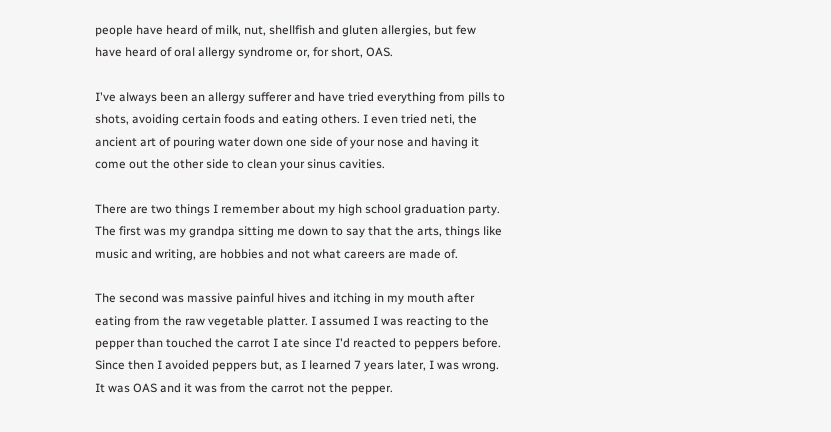people have heard of milk, nut, shellfish and gluten allergies, but few have heard of oral allergy syndrome or, for short, OAS.

I've always been an allergy sufferer and have tried everything from pills to shots, avoiding certain foods and eating others. I even tried neti, the ancient art of pouring water down one side of your nose and having it come out the other side to clean your sinus cavities.

There are two things I remember about my high school graduation party. The first was my grandpa sitting me down to say that the arts, things like music and writing, are hobbies and not what careers are made of.

The second was massive painful hives and itching in my mouth after eating from the raw vegetable platter. I assumed I was reacting to the pepper than touched the carrot I ate since I'd reacted to peppers before. Since then I avoided peppers but, as I learned 7 years later, I was wrong. It was OAS and it was from the carrot not the pepper.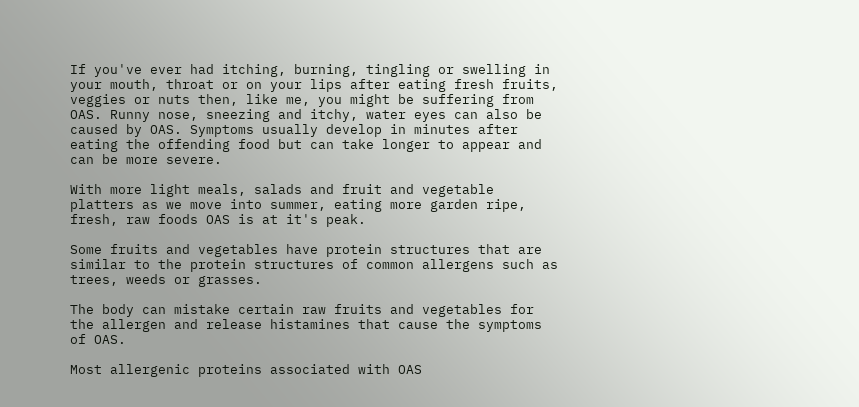If you've ever had itching, burning, tingling or swelling in your mouth, throat or on your lips after eating fresh fruits, veggies or nuts then, like me, you might be suffering from OAS. Runny nose, sneezing and itchy, water eyes can also be caused by OAS. Symptoms usually develop in minutes after eating the offending food but can take longer to appear and can be more severe.

With more light meals, salads and fruit and vegetable platters as we move into summer, eating more garden ripe, fresh, raw foods OAS is at it's peak.

Some fruits and vegetables have protein structures that are similar to the protein structures of common allergens such as trees, weeds or grasses.

The body can mistake certain raw fruits and vegetables for the allergen and release histamines that cause the symptoms of OAS.

Most allergenic proteins associated with OAS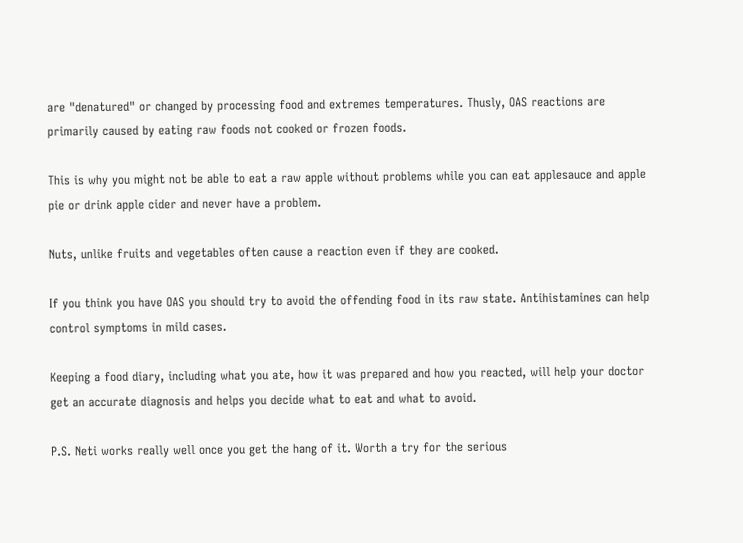are "denatured" or changed by processing food and extremes temperatures. Thusly, OAS reactions are primarily caused by eating raw foods not cooked or frozen foods.

This is why you might not be able to eat a raw apple without problems while you can eat applesauce and apple pie or drink apple cider and never have a problem.

Nuts, unlike fruits and vegetables often cause a reaction even if they are cooked.

If you think you have OAS you should try to avoid the offending food in its raw state. Antihistamines can help control symptoms in mild cases.

Keeping a food diary, including what you ate, how it was prepared and how you reacted, will help your doctor get an accurate diagnosis and helps you decide what to eat and what to avoid.

P.S. Neti works really well once you get the hang of it. Worth a try for the serious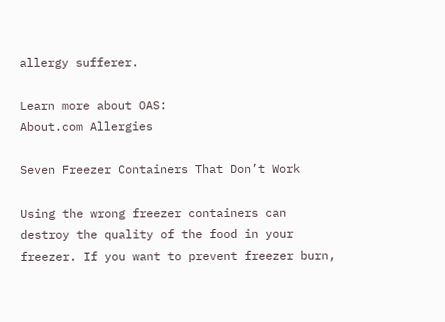allergy sufferer.

Learn more about OAS:
About.com Allergies

Seven Freezer Containers That Don’t Work

Using the wrong freezer containers can destroy the quality of the food in your freezer. If you want to prevent freezer burn,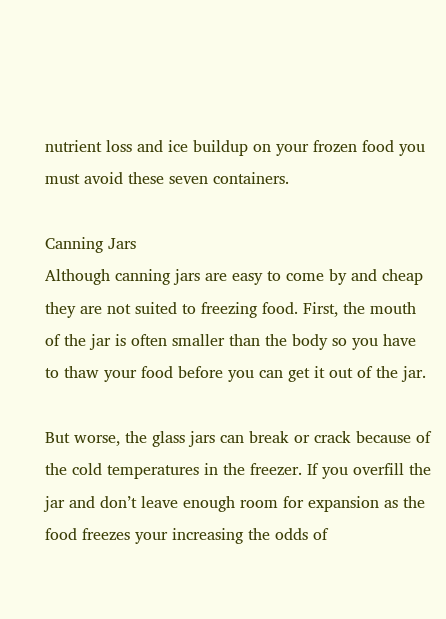nutrient loss and ice buildup on your frozen food you must avoid these seven containers.

Canning Jars
Although canning jars are easy to come by and cheap they are not suited to freezing food. First, the mouth of the jar is often smaller than the body so you have to thaw your food before you can get it out of the jar.

But worse, the glass jars can break or crack because of the cold temperatures in the freezer. If you overfill the jar and don’t leave enough room for expansion as the food freezes your increasing the odds of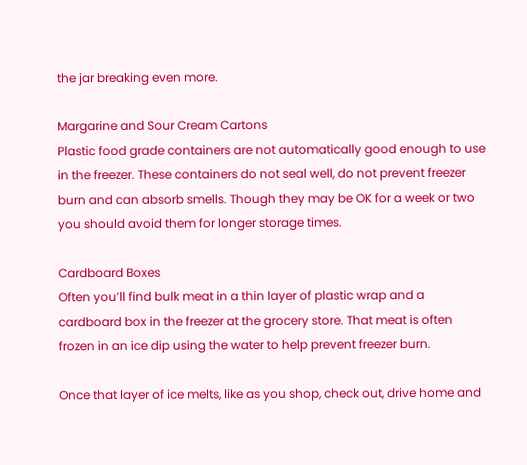the jar breaking even more.

Margarine and Sour Cream Cartons
Plastic food grade containers are not automatically good enough to use in the freezer. These containers do not seal well, do not prevent freezer burn and can absorb smells. Though they may be OK for a week or two you should avoid them for longer storage times.

Cardboard Boxes
Often you’ll find bulk meat in a thin layer of plastic wrap and a cardboard box in the freezer at the grocery store. That meat is often frozen in an ice dip using the water to help prevent freezer burn.

Once that layer of ice melts, like as you shop, check out, drive home and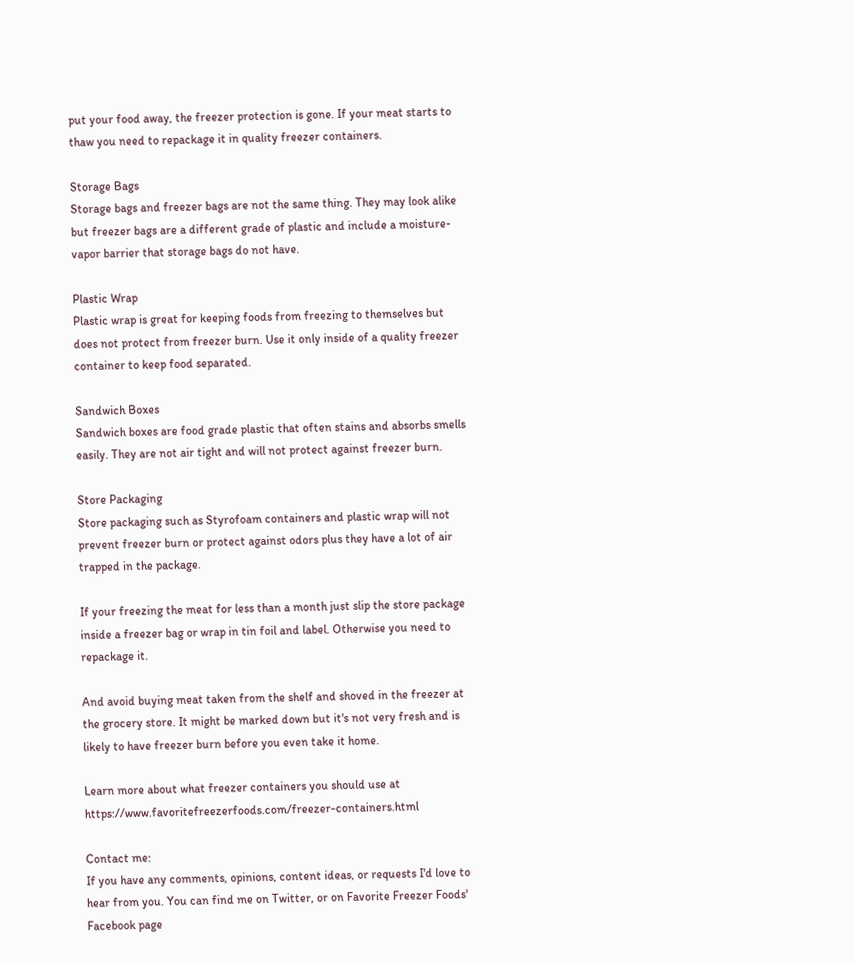put your food away, the freezer protection is gone. If your meat starts to thaw you need to repackage it in quality freezer containers.

Storage Bags
Storage bags and freezer bags are not the same thing. They may look alike but freezer bags are a different grade of plastic and include a moisture-vapor barrier that storage bags do not have.

Plastic Wrap
Plastic wrap is great for keeping foods from freezing to themselves but does not protect from freezer burn. Use it only inside of a quality freezer container to keep food separated.

Sandwich Boxes
Sandwich boxes are food grade plastic that often stains and absorbs smells easily. They are not air tight and will not protect against freezer burn.

Store Packaging
Store packaging such as Styrofoam containers and plastic wrap will not prevent freezer burn or protect against odors plus they have a lot of air trapped in the package.

If your freezing the meat for less than a month just slip the store package inside a freezer bag or wrap in tin foil and label. Otherwise you need to repackage it.

And avoid buying meat taken from the shelf and shoved in the freezer at the grocery store. It might be marked down but it's not very fresh and is likely to have freezer burn before you even take it home.

Learn more about what freezer containers you should use at https://www.favoritefreezerfoods.com/freezer-containers.html

Contact me:
If you have any comments, opinions, content ideas, or requests I'd love to hear from you. You can find me on Twitter, or on Favorite Freezer Foods' Facebook page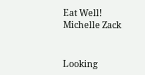Eat Well!
Michelle Zack


Looking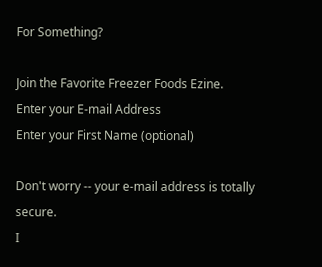For Something?

Join the Favorite Freezer Foods Ezine.
Enter your E-mail Address
Enter your First Name (optional)

Don't worry -- your e-mail address is totally secure.
I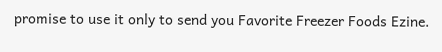promise to use it only to send you Favorite Freezer Foods Ezine.